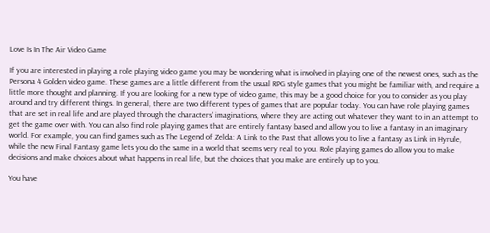Love Is In The Air Video Game

If you are interested in playing a role playing video game you may be wondering what is involved in playing one of the newest ones, such as the Persona 4 Golden video game. These games are a little different from the usual RPG style games that you might be familiar with, and require a little more thought and planning. If you are looking for a new type of video game, this may be a good choice for you to consider as you play around and try different things. In general, there are two different types of games that are popular today. You can have role playing games that are set in real life and are played through the characters’ imaginations, where they are acting out whatever they want to in an attempt to get the game over with. You can also find role playing games that are entirely fantasy based and allow you to live a fantasy in an imaginary world. For example, you can find games such as The Legend of Zelda: A Link to the Past that allows you to live a fantasy as Link in Hyrule, while the new Final Fantasy game lets you do the same in a world that seems very real to you. Role playing games do allow you to make decisions and make choices about what happens in real life, but the choices that you make are entirely up to you.

You have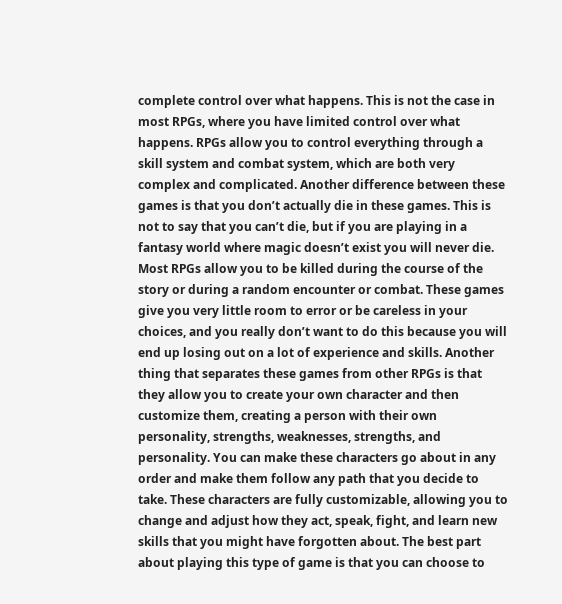complete control over what happens. This is not the case in most RPGs, where you have limited control over what happens. RPGs allow you to control everything through a skill system and combat system, which are both very complex and complicated. Another difference between these games is that you don’t actually die in these games. This is not to say that you can’t die, but if you are playing in a fantasy world where magic doesn’t exist you will never die. Most RPGs allow you to be killed during the course of the story or during a random encounter or combat. These games give you very little room to error or be careless in your choices, and you really don’t want to do this because you will end up losing out on a lot of experience and skills. Another thing that separates these games from other RPGs is that they allow you to create your own character and then customize them, creating a person with their own personality, strengths, weaknesses, strengths, and personality. You can make these characters go about in any order and make them follow any path that you decide to take. These characters are fully customizable, allowing you to change and adjust how they act, speak, fight, and learn new skills that you might have forgotten about. The best part about playing this type of game is that you can choose to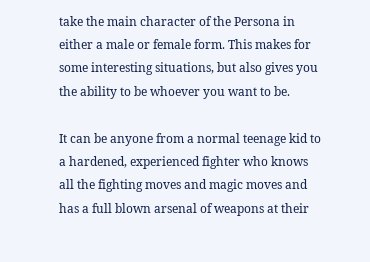take the main character of the Persona in either a male or female form. This makes for some interesting situations, but also gives you the ability to be whoever you want to be.

It can be anyone from a normal teenage kid to a hardened, experienced fighter who knows all the fighting moves and magic moves and has a full blown arsenal of weapons at their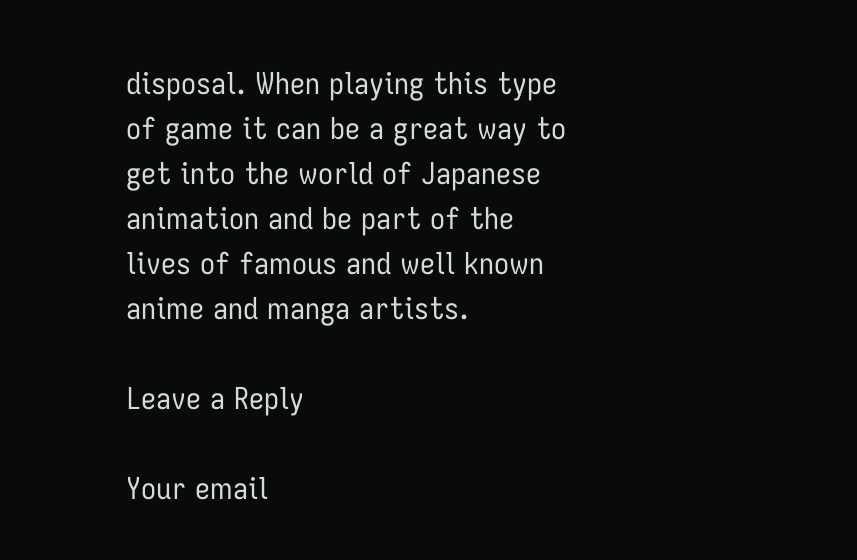disposal. When playing this type of game it can be a great way to get into the world of Japanese animation and be part of the lives of famous and well known anime and manga artists.

Leave a Reply

Your email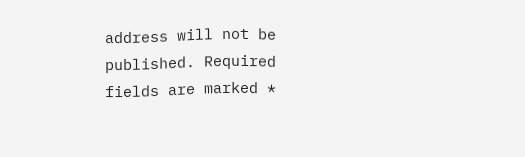address will not be published. Required fields are marked *